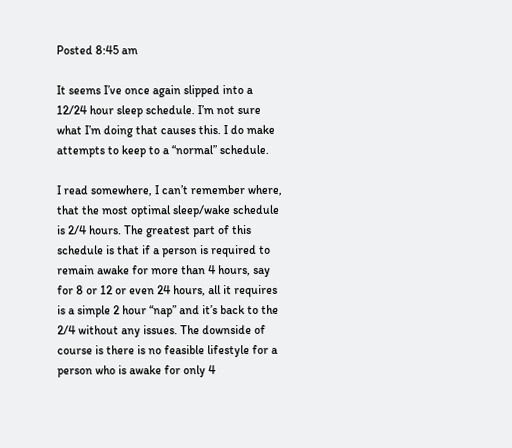Posted 8:45 am

It seems I’ve once again slipped into a 12/24 hour sleep schedule. I’m not sure what I’m doing that causes this. I do make attempts to keep to a “normal” schedule.

I read somewhere, I can’t remember where, that the most optimal sleep/wake schedule is 2/4 hours. The greatest part of this schedule is that if a person is required to remain awake for more than 4 hours, say for 8 or 12 or even 24 hours, all it requires is a simple 2 hour “nap” and it’s back to the 2/4 without any issues. The downside of course is there is no feasible lifestyle for a person who is awake for only 4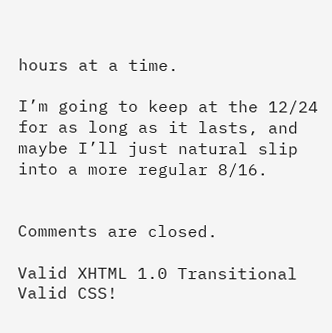hours at a time.

I’m going to keep at the 12/24 for as long as it lasts, and maybe I’ll just natural slip into a more regular 8/16.


Comments are closed.

Valid XHTML 1.0 Transitional Valid CSS!